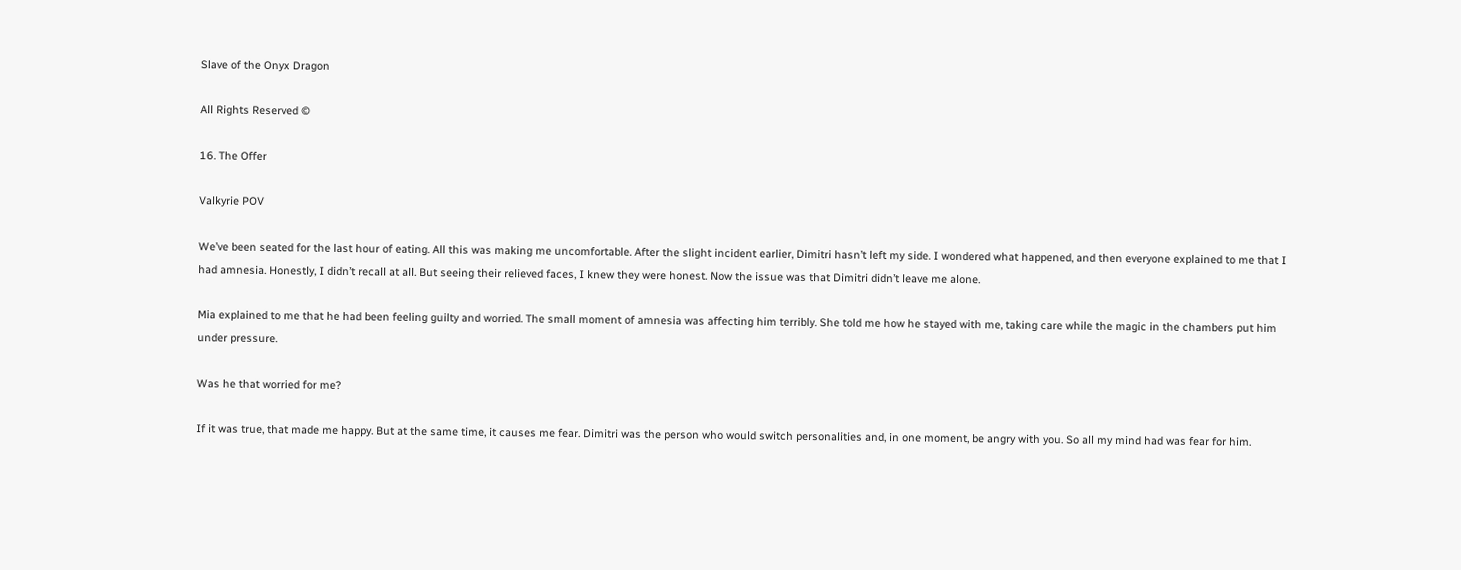Slave of the Onyx Dragon

All Rights Reserved ©

16. The Offer

Valkyrie POV

We’ve been seated for the last hour of eating. All this was making me uncomfortable. After the slight incident earlier, Dimitri hasn’t left my side. I wondered what happened, and then everyone explained to me that I had amnesia. Honestly, I didn’t recall at all. But seeing their relieved faces, I knew they were honest. Now the issue was that Dimitri didn’t leave me alone.

Mia explained to me that he had been feeling guilty and worried. The small moment of amnesia was affecting him terribly. She told me how he stayed with me, taking care while the magic in the chambers put him under pressure.

Was he that worried for me?

If it was true, that made me happy. But at the same time, it causes me fear. Dimitri was the person who would switch personalities and, in one moment, be angry with you. So all my mind had was fear for him.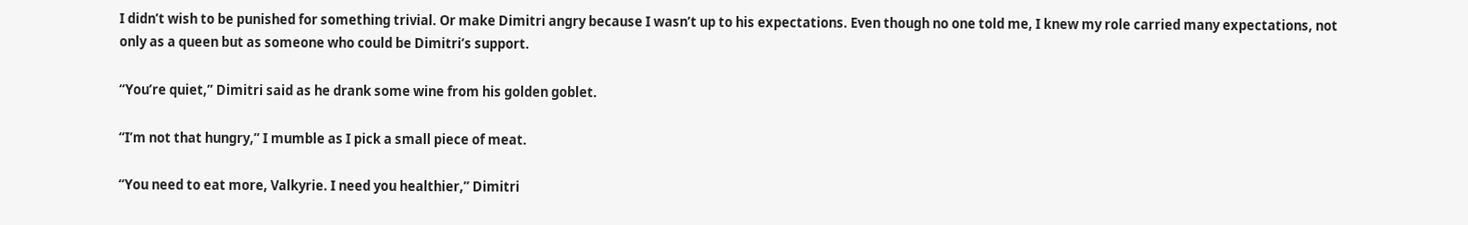I didn’t wish to be punished for something trivial. Or make Dimitri angry because I wasn’t up to his expectations. Even though no one told me, I knew my role carried many expectations, not only as a queen but as someone who could be Dimitri’s support.

“You’re quiet,” Dimitri said as he drank some wine from his golden goblet.

“I’m not that hungry,” I mumble as I pick a small piece of meat.

“You need to eat more, Valkyrie. I need you healthier,” Dimitri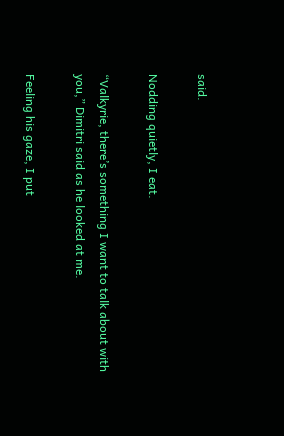said.

Nodding quietly, I eat.

“Valkyrie, there’s something I want to talk about with you,” Dimitri said as he looked at me.

Feeling his gaze, I put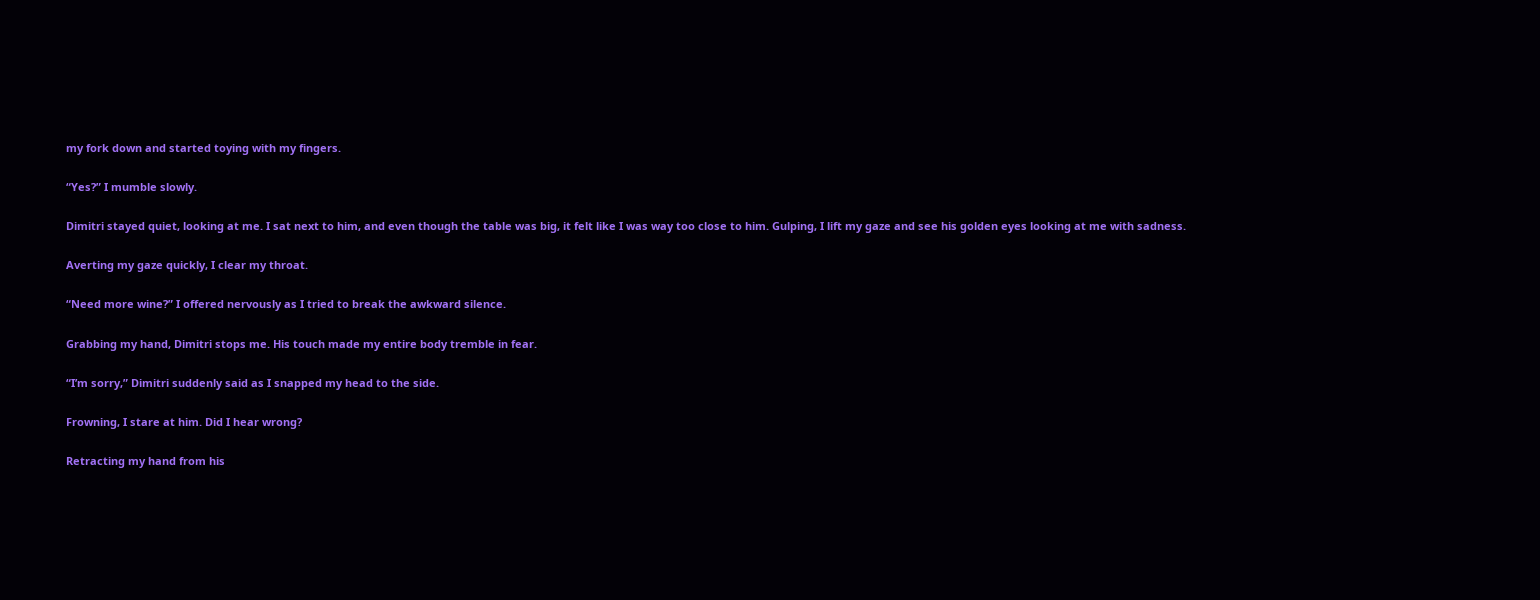my fork down and started toying with my fingers.

“Yes?” I mumble slowly.

Dimitri stayed quiet, looking at me. I sat next to him, and even though the table was big, it felt like I was way too close to him. Gulping, I lift my gaze and see his golden eyes looking at me with sadness.

Averting my gaze quickly, I clear my throat.

“Need more wine?” I offered nervously as I tried to break the awkward silence.

Grabbing my hand, Dimitri stops me. His touch made my entire body tremble in fear.

“I’m sorry,” Dimitri suddenly said as I snapped my head to the side.

Frowning, I stare at him. Did I hear wrong?

Retracting my hand from his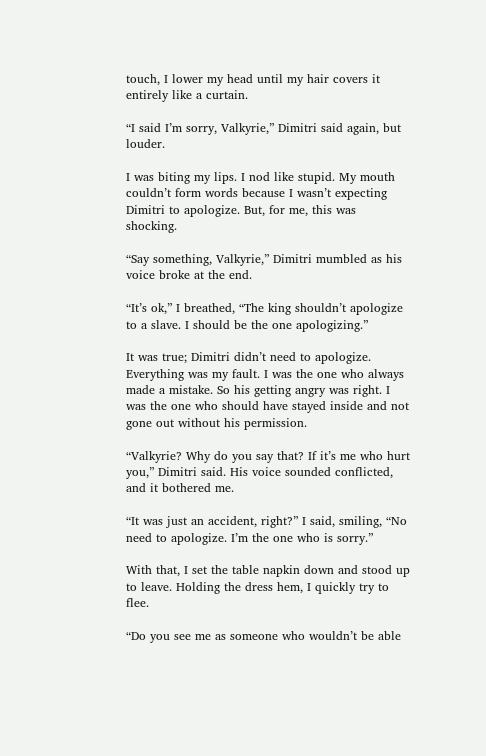touch, I lower my head until my hair covers it entirely like a curtain.

“I said I’m sorry, Valkyrie,” Dimitri said again, but louder.

I was biting my lips. I nod like stupid. My mouth couldn’t form words because I wasn’t expecting Dimitri to apologize. But, for me, this was shocking.

“Say something, Valkyrie,” Dimitri mumbled as his voice broke at the end.

“It’s ok,” I breathed, “The king shouldn’t apologize to a slave. I should be the one apologizing.”

It was true; Dimitri didn’t need to apologize. Everything was my fault. I was the one who always made a mistake. So his getting angry was right. I was the one who should have stayed inside and not gone out without his permission.

“Valkyrie? Why do you say that? If it’s me who hurt you,” Dimitri said. His voice sounded conflicted, and it bothered me.

“It was just an accident, right?” I said, smiling, “No need to apologize. I’m the one who is sorry.”

With that, I set the table napkin down and stood up to leave. Holding the dress hem, I quickly try to flee.

“Do you see me as someone who wouldn’t be able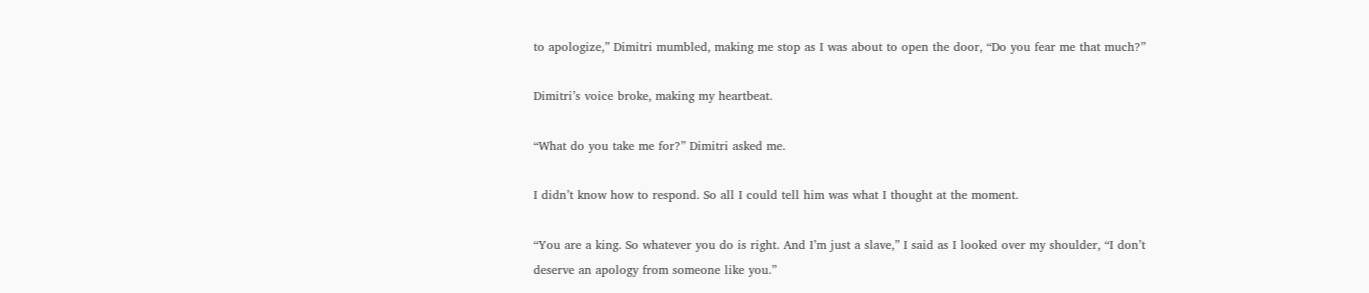to apologize,” Dimitri mumbled, making me stop as I was about to open the door, “Do you fear me that much?”

Dimitri’s voice broke, making my heartbeat.

“What do you take me for?” Dimitri asked me.

I didn’t know how to respond. So all I could tell him was what I thought at the moment.

“You are a king. So whatever you do is right. And I’m just a slave,” I said as I looked over my shoulder, “I don’t deserve an apology from someone like you.”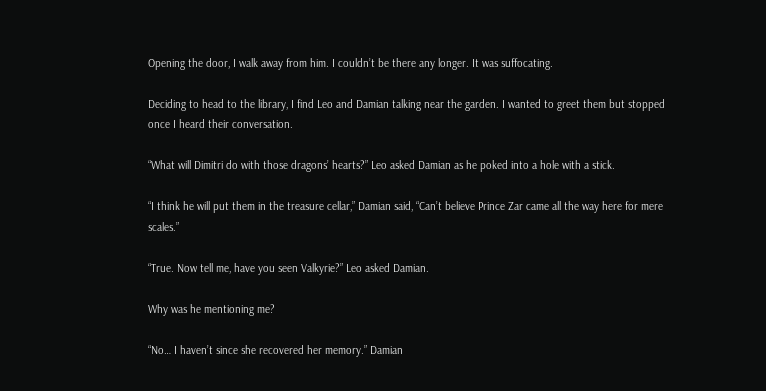Opening the door, I walk away from him. I couldn’t be there any longer. It was suffocating.

Deciding to head to the library, I find Leo and Damian talking near the garden. I wanted to greet them but stopped once I heard their conversation.

“What will Dimitri do with those dragons’ hearts?” Leo asked Damian as he poked into a hole with a stick.

“I think he will put them in the treasure cellar,” Damian said, “Can’t believe Prince Zar came all the way here for mere scales.”

“True. Now tell me, have you seen Valkyrie?” Leo asked Damian.

Why was he mentioning me?

“No… I haven’t since she recovered her memory.” Damian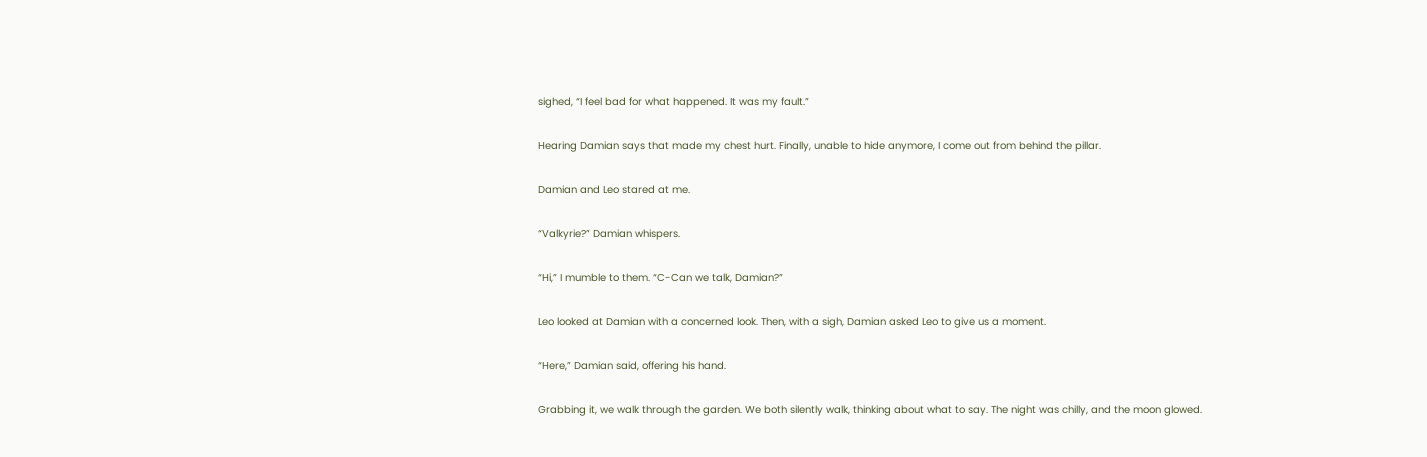sighed, “I feel bad for what happened. It was my fault.”

Hearing Damian says that made my chest hurt. Finally, unable to hide anymore, I come out from behind the pillar.

Damian and Leo stared at me.

“Valkyrie?” Damian whispers.

“Hi,” I mumble to them. “C-Can we talk, Damian?”

Leo looked at Damian with a concerned look. Then, with a sigh, Damian asked Leo to give us a moment.

“Here,” Damian said, offering his hand.

Grabbing it, we walk through the garden. We both silently walk, thinking about what to say. The night was chilly, and the moon glowed.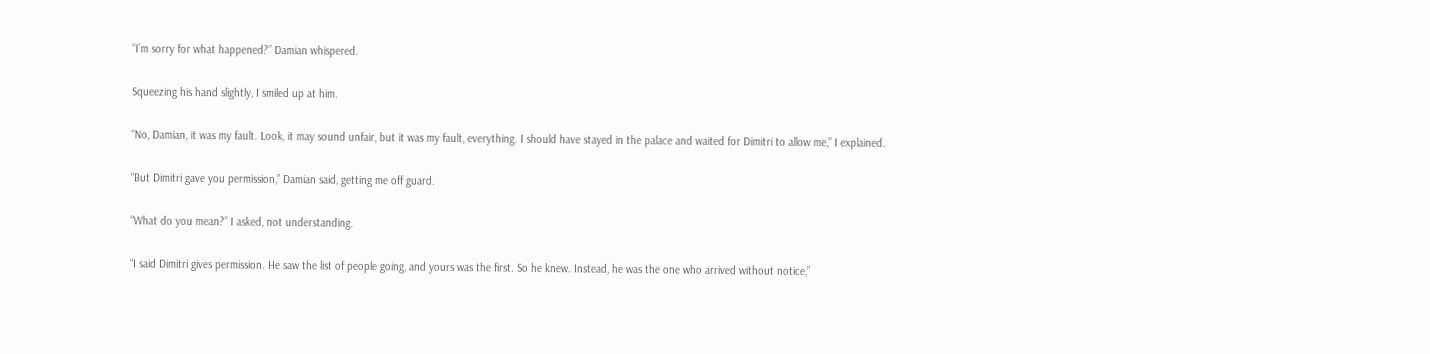“I’m sorry for what happened?” Damian whispered.

Squeezing his hand slightly, I smiled up at him.

“No, Damian, it was my fault. Look, it may sound unfair, but it was my fault, everything. I should have stayed in the palace and waited for Dimitri to allow me,” I explained.

“But Dimitri gave you permission,” Damian said, getting me off guard.

“What do you mean?” I asked, not understanding.

“I said Dimitri gives permission. He saw the list of people going, and yours was the first. So he knew. Instead, he was the one who arrived without notice,”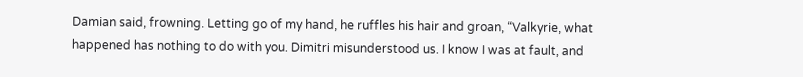Damian said, frowning. Letting go of my hand, he ruffles his hair and groan, “Valkyrie, what happened has nothing to do with you. Dimitri misunderstood us. I know I was at fault, and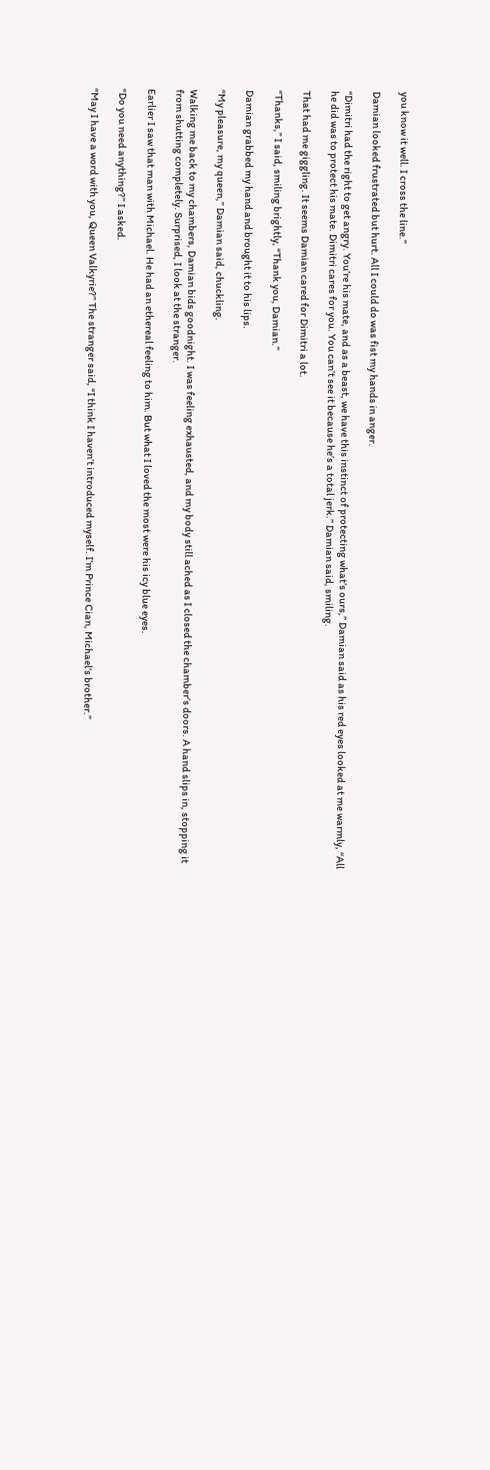you know it well. I cross the line.”

Damian looked frustrated but hurt. All I could do was fist my hands in anger.

“Dimitri had the right to get angry. You’re his mate, and as a beast, we have this instinct of protecting what’s ours,” Damian said as his red eyes looked at me warmly, “All he did was to protect his mate. Dimitri cares for you. You can’t see it because he’s a total jerk.” Damian said, smiling.

That had me giggling. It seems Damian cared for Dimitri a lot.

“Thanks,” I said, smiling brightly, “Thank you, Damian.”

Damian grabbed my hand and brought it to his lips.

“My pleasure, my queen,” Damian said, chuckling.

Walking me back to my chambers, Damian bids goodnight. I was feeling exhausted, and my body still ached as I closed the chamber’s doors. A hand slips in, stopping it from shutting completely. Surprised, I look at the stranger.

Earlier I saw that man with Michael. He had an ethereal feeling to him. But what I loved the most were his icy blue eyes.

“Do you need anything?” I asked.

“May I have a word with you, Queen Valkyrie?” The stranger said, “I think I haven’t introduced myself. I’m Prince Cian, Michael’s brother.”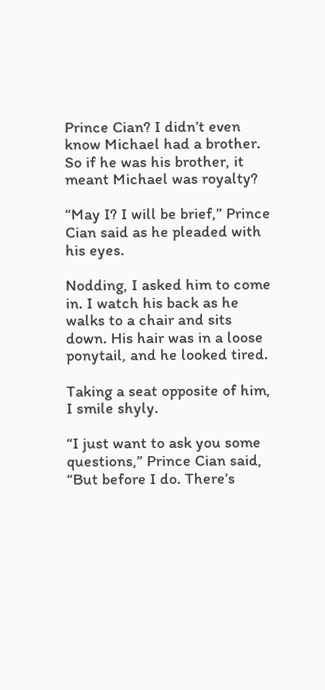Prince Cian? I didn’t even know Michael had a brother. So if he was his brother, it meant Michael was royalty?

“May I? I will be brief,” Prince Cian said as he pleaded with his eyes.

Nodding, I asked him to come in. I watch his back as he walks to a chair and sits down. His hair was in a loose ponytail, and he looked tired.

Taking a seat opposite of him, I smile shyly.

“I just want to ask you some questions,” Prince Cian said, “But before I do. There’s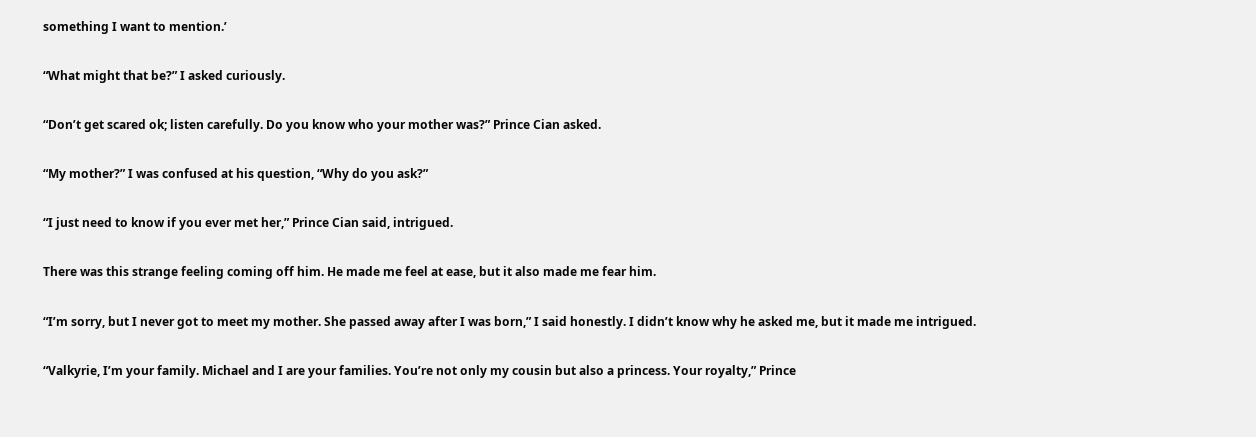something I want to mention.’

“What might that be?” I asked curiously.

“Don’t get scared ok; listen carefully. Do you know who your mother was?” Prince Cian asked.

“My mother?” I was confused at his question, “Why do you ask?”

“I just need to know if you ever met her,” Prince Cian said, intrigued.

There was this strange feeling coming off him. He made me feel at ease, but it also made me fear him.

“I’m sorry, but I never got to meet my mother. She passed away after I was born,” I said honestly. I didn’t know why he asked me, but it made me intrigued.

“Valkyrie, I’m your family. Michael and I are your families. You’re not only my cousin but also a princess. Your royalty,” Prince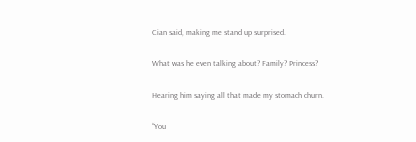Cian said, making me stand up surprised.

What was he even talking about? Family? Princess?

Hearing him saying all that made my stomach churn.

“You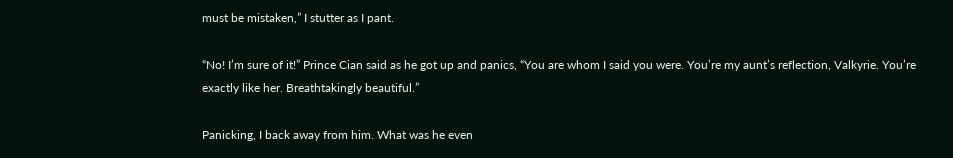must be mistaken,” I stutter as I pant.

“No! I’m sure of it!” Prince Cian said as he got up and panics, “You are whom I said you were. You’re my aunt’s reflection, Valkyrie. You’re exactly like her. Breathtakingly beautiful.”

Panicking, I back away from him. What was he even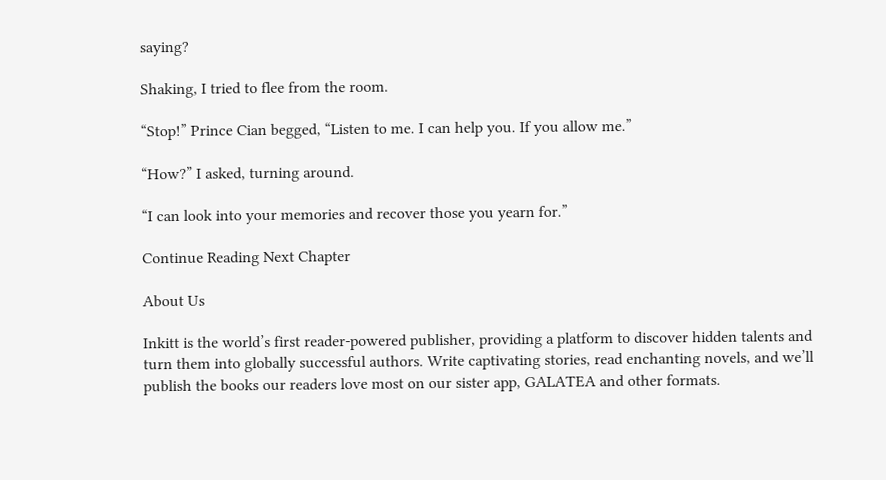saying?

Shaking, I tried to flee from the room.

“Stop!” Prince Cian begged, “Listen to me. I can help you. If you allow me.”

“How?” I asked, turning around.

“I can look into your memories and recover those you yearn for.”

Continue Reading Next Chapter

About Us

Inkitt is the world’s first reader-powered publisher, providing a platform to discover hidden talents and turn them into globally successful authors. Write captivating stories, read enchanting novels, and we’ll publish the books our readers love most on our sister app, GALATEA and other formats.